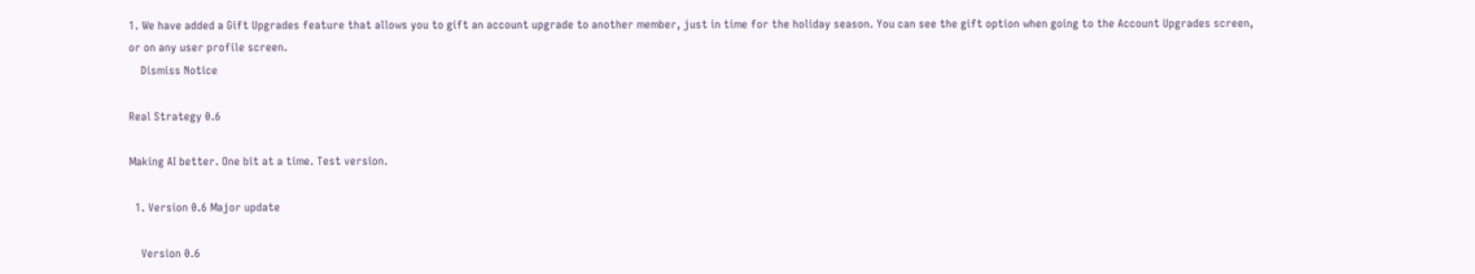1. We have added a Gift Upgrades feature that allows you to gift an account upgrade to another member, just in time for the holiday season. You can see the gift option when going to the Account Upgrades screen, or on any user profile screen.
    Dismiss Notice

Real Strategy 0.6

Making AI better. One bit at a time. Test version.

  1. Version 0.6 Major update

    Version 0.6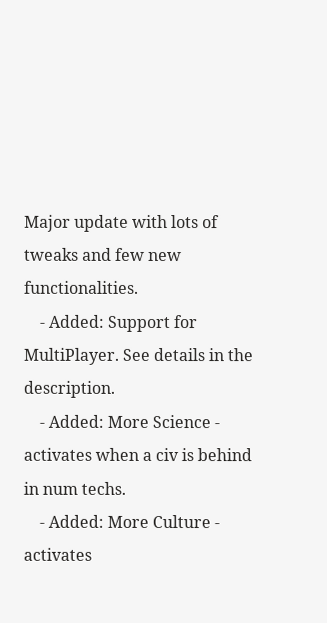Major update with lots of tweaks and few new functionalities.
    - Added: Support for MultiPlayer. See details in the description.
    - Added: More Science - activates when a civ is behind in num techs.
    - Added: More Culture - activates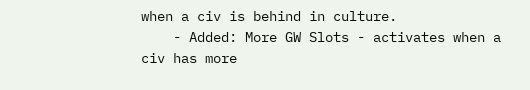when a civ is behind in culture.
    - Added: More GW Slots - activates when a civ has more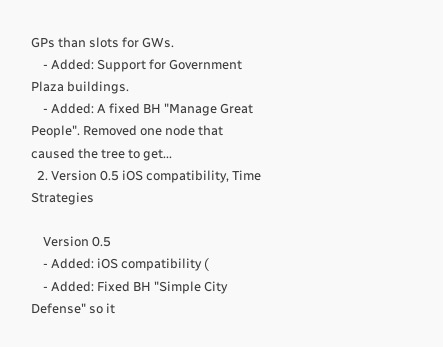GPs than slots for GWs.
    - Added: Support for Government Plaza buildings.
    - Added: A fixed BH "Manage Great People". Removed one node that caused the tree to get...
  2. Version 0.5 iOS compatibility, Time Strategies

    Version 0.5
    - Added: iOS compatibility (
    - Added: Fixed BH "Simple City Defense" so it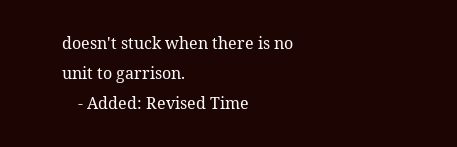doesn't stuck when there is no unit to garrison.
    - Added: Revised Time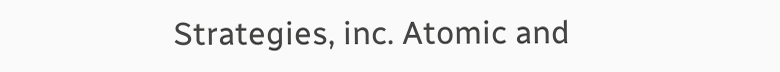Strategies, inc. Atomic and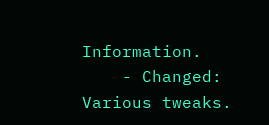Information.
    - Changed: Various tweaks.